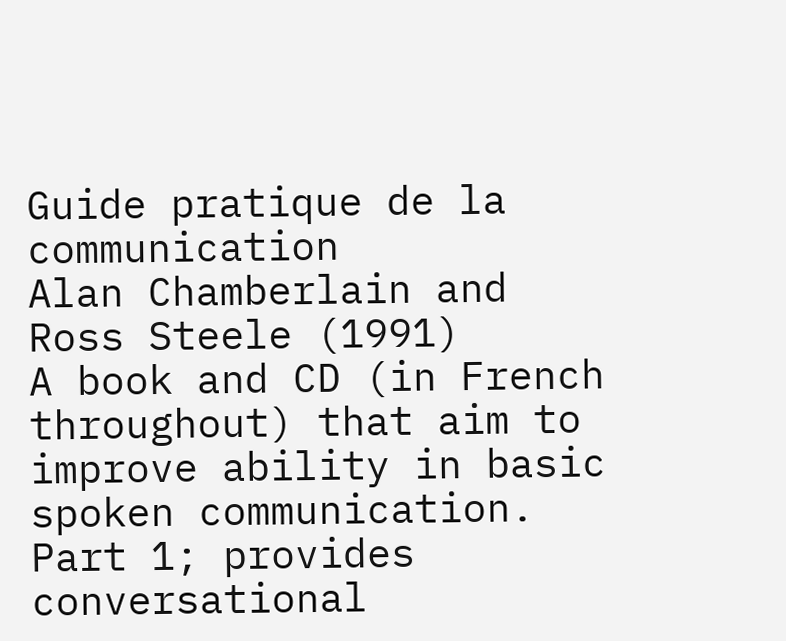Guide pratique de la communication
Alan Chamberlain and Ross Steele (1991)
A book and CD (in French throughout) that aim to improve ability in basic spoken communication.
Part 1; provides conversational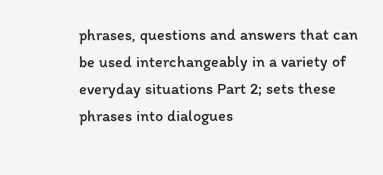phrases, questions and answers that can be used interchangeably in a variety of everyday situations Part 2; sets these phrases into dialogues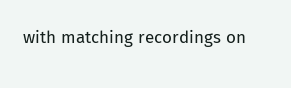with matching recordings on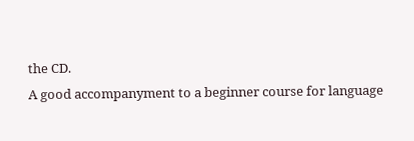the CD.
A good accompanyment to a beginner course for language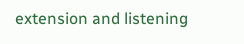extension and listening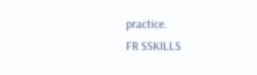practice.
FR SSKILLS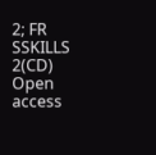2; FR SSKILLS 2(CD) Open access